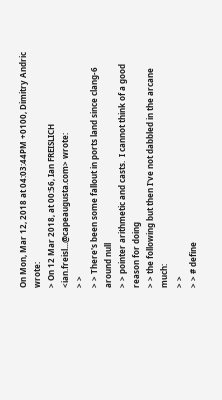On Mon, Mar 12, 2018 at 04:03:44PM +0100, Dimitry Andric wrote:
> On 12 Mar 2018, at 00:56, Ian FREISLICH <ian.freisl...@capeaugusta.com> wrote:
> >
> > There's been some fallout in ports land since clang-6 around null
> > pointer arithmetic and casts.  I cannot think of a good reason for doing
> > the following but then I've not dabbled in the arcane much:
> >
> > # define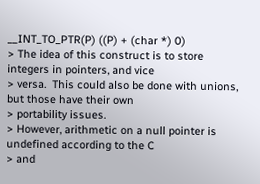__INT_TO_PTR(P) ((P) + (char *) 0)
> The idea of this construct is to store integers in pointers, and vice
> versa.  This could also be done with unions, but those have their own
> portability issues.
> However, arithmetic on a null pointer is undefined according to the C
> and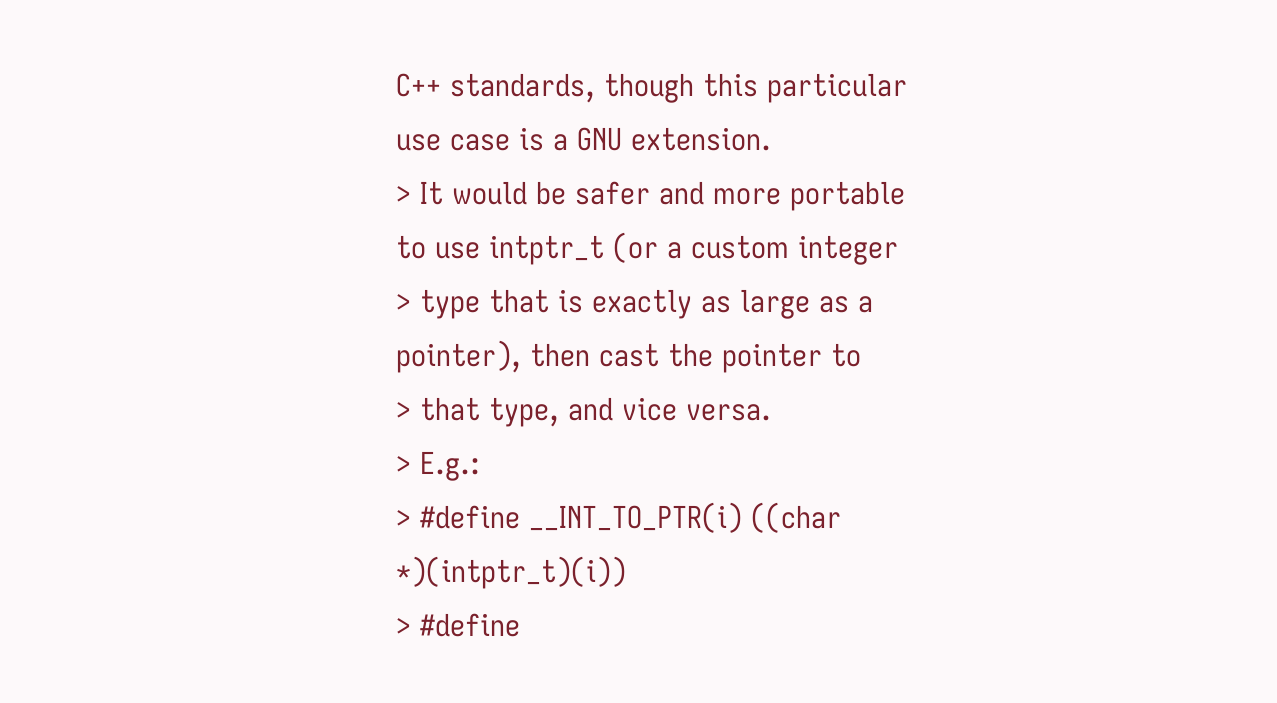C++ standards, though this particular use case is a GNU extension.
> It would be safer and more portable to use intptr_t (or a custom integer
> type that is exactly as large as a pointer), then cast the pointer to
> that type, and vice versa.
> E.g.:
> #define __INT_TO_PTR(i) ((char *)(intptr_t)(i))
> #define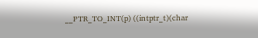__PTR_TO_INT(p) ((intptr_t)(char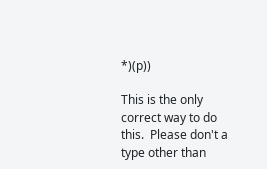*)(p))

This is the only correct way to do this.  Please don't a type other than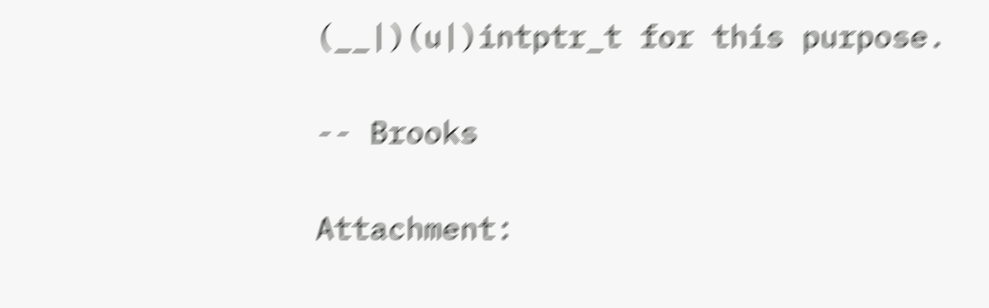(__|)(u|)intptr_t for this purpose.

-- Brooks

Attachment: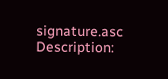signature.asc
Description: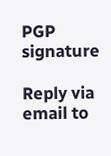PGP signature

Reply via email to